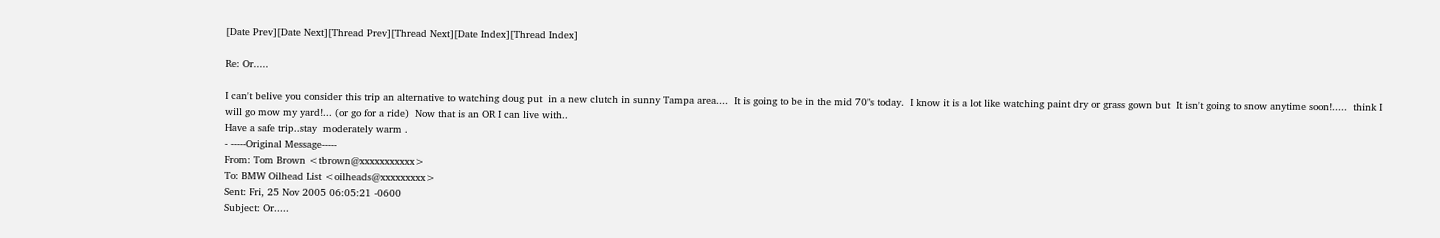[Date Prev][Date Next][Thread Prev][Thread Next][Date Index][Thread Index]

Re: Or.....

I can't belive you consider this trip an alternative to watching doug put  in a new clutch in sunny Tampa area....  It is going to be in the mid 70"s today.  I know it is a lot like watching paint dry or grass gown but  It isn't going to snow anytime soon!.....  think I will go mow my yard!... (or go for a ride)  Now that is an OR I can live with..
Have a safe trip..stay  moderately warm .
- -----Original Message-----
From: Tom Brown <tbrown@xxxxxxxxxxx>
To: BMW Oilhead List <oilheads@xxxxxxxxx>
Sent: Fri, 25 Nov 2005 06:05:21 -0600
Subject: Or.....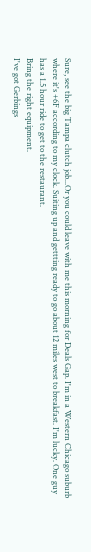Sure, see the big Tampa clutch job...Or you could leave with me this morning for Deals Gap. I'm in a Western Chicago suburb where it's +6F according to my clock. Suiting up and gettting ready to go about 12 miles west to breakfast. I'm lucky. One guy has a 1.5 hour ride to get to the restaurant.
Bring the right equipment.
I've got Gerbings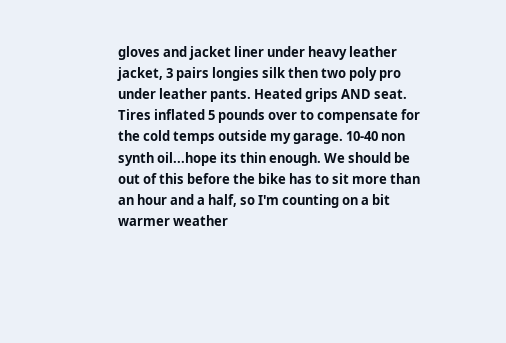gloves and jacket liner under heavy leather jacket, 3 pairs longies silk then two poly pro under leather pants. Heated grips AND seat. Tires inflated 5 pounds over to compensate for the cold temps outside my garage. 10-40 non synth oil...hope its thin enough. We should be out of this before the bike has to sit more than an hour and a half, so I'm counting on a bit warmer weather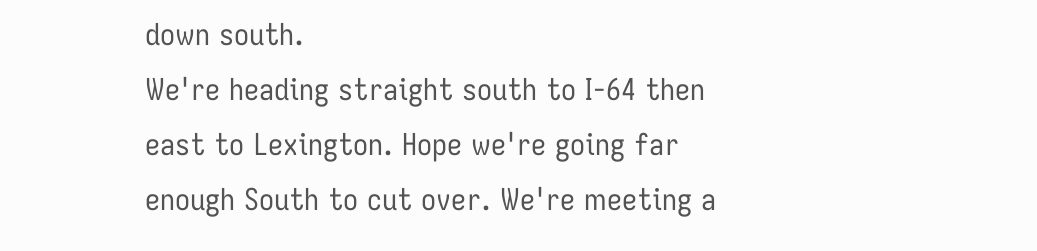down south.
We're heading straight south to I-64 then east to Lexington. Hope we're going far enough South to cut over. We're meeting a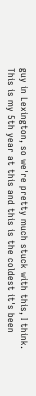guy in Lexington, so we're pretty much stuck with this, I think.
This is my 5th year at this and this is the coldest it's been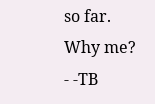so far.
Why me?
- -TB